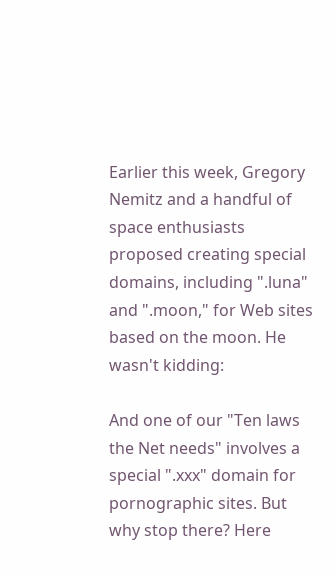Earlier this week, Gregory Nemitz and a handful of space enthusiasts proposed creating special domains, including ".luna" and ".moon," for Web sites based on the moon. He wasn't kidding:

And one of our "Ten laws the Net needs" involves a special ".xxx" domain for pornographic sites. But why stop there? Here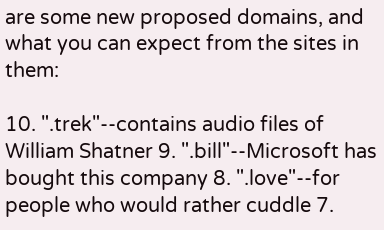are some new proposed domains, and what you can expect from the sites in them:

10. ".trek"--contains audio files of William Shatner 9. ".bill"--Microsoft has bought this company 8. ".love"--for people who would rather cuddle 7.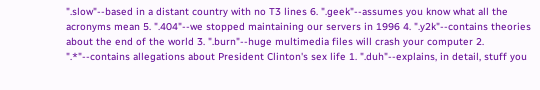".slow"--based in a distant country with no T3 lines 6. ".geek"--assumes you know what all the acronyms mean 5. ".404"--we stopped maintaining our servers in 1996 4. ".y2k"--contains theories about the end of the world 3. ".burn"--huge multimedia files will crash your computer 2. ".*"--contains allegations about President Clinton's sex life 1. ".duh"--explains, in detail, stuff you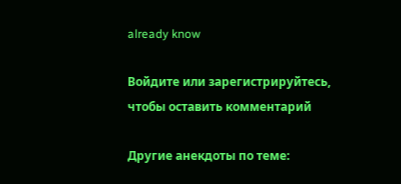already know

Войдите или зарегистрируйтесь, чтобы оставить комментарий

Другие анекдоты по теме: